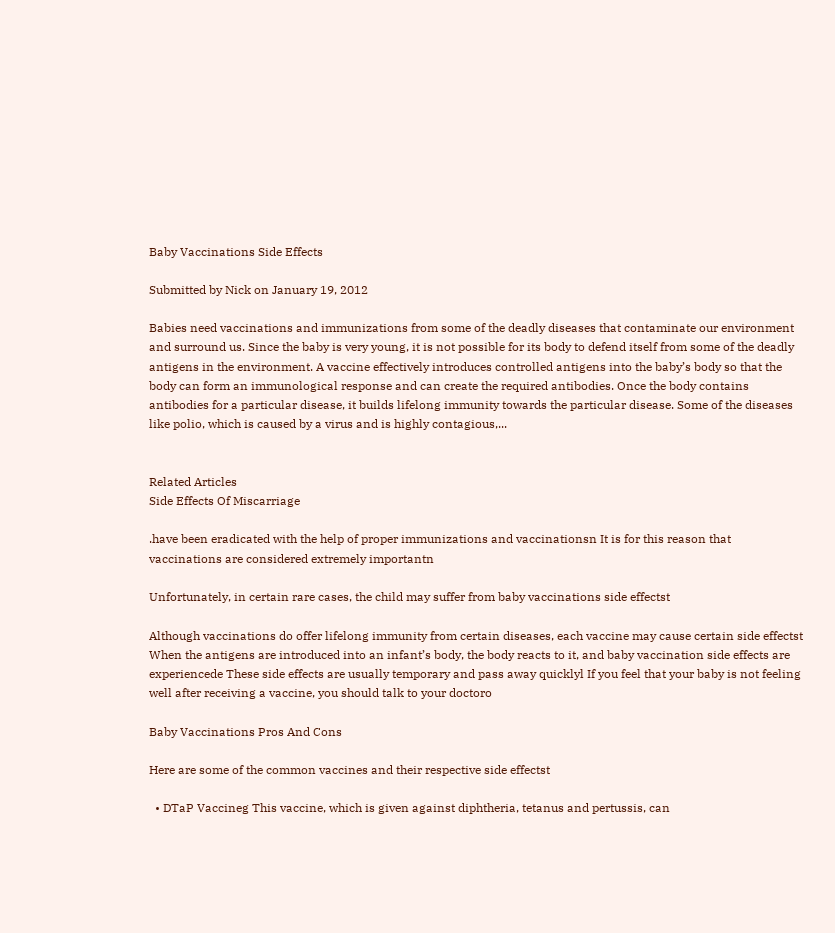Baby Vaccinations Side Effects

Submitted by Nick on January 19, 2012

Babies need vaccinations and immunizations from some of the deadly diseases that contaminate our environment and surround us. Since the baby is very young, it is not possible for its body to defend itself from some of the deadly antigens in the environment. A vaccine effectively introduces controlled antigens into the baby’s body so that the body can form an immunological response and can create the required antibodies. Once the body contains antibodies for a particular disease, it builds lifelong immunity towards the particular disease. Some of the diseases like polio, which is caused by a virus and is highly contagious,...


Related Articles
Side Effects Of Miscarriage

.have been eradicated with the help of proper immunizations and vaccinationsn It is for this reason that vaccinations are considered extremely importantn

Unfortunately, in certain rare cases, the child may suffer from baby vaccinations side effectst

Although vaccinations do offer lifelong immunity from certain diseases, each vaccine may cause certain side effectst When the antigens are introduced into an infant’s body, the body reacts to it, and baby vaccination side effects are experiencede These side effects are usually temporary and pass away quicklyl If you feel that your baby is not feeling well after receiving a vaccine, you should talk to your doctoro

Baby Vaccinations Pros And Cons

Here are some of the common vaccines and their respective side effectst

  • DTaP Vaccineg This vaccine, which is given against diphtheria, tetanus and pertussis, can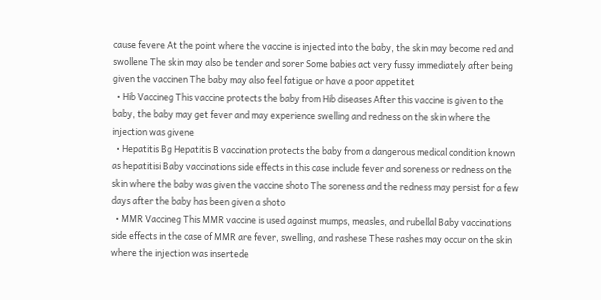cause fevere At the point where the vaccine is injected into the baby, the skin may become red and swollene The skin may also be tender and sorer Some babies act very fussy immediately after being given the vaccinen The baby may also feel fatigue or have a poor appetitet
  • Hib Vaccineg This vaccine protects the baby from Hib diseases After this vaccine is given to the baby, the baby may get fever and may experience swelling and redness on the skin where the injection was givene
  • Hepatitis Bg Hepatitis B vaccination protects the baby from a dangerous medical condition known as hepatitisi Baby vaccinations side effects in this case include fever and soreness or redness on the skin where the baby was given the vaccine shoto The soreness and the redness may persist for a few days after the baby has been given a shoto
  • MMR Vaccineg This MMR vaccine is used against mumps, measles, and rubellal Baby vaccinations side effects in the case of MMR are fever, swelling, and rashese These rashes may occur on the skin where the injection was insertede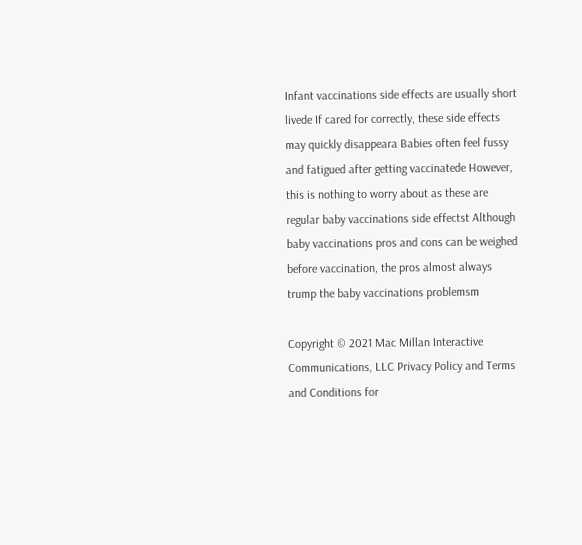Infant vaccinations side effects are usually short livede If cared for correctly, these side effects may quickly disappeara Babies often feel fussy and fatigued after getting vaccinatede However, this is nothing to worry about as these are regular baby vaccinations side effectst Although baby vaccinations pros and cons can be weighed before vaccination, the pros almost always trump the baby vaccinations problemsm

Copyright © 2021 Mac Millan Interactive Communications, LLC Privacy Policy and Terms and Conditions for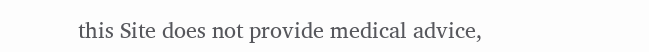this Site does not provide medical advice,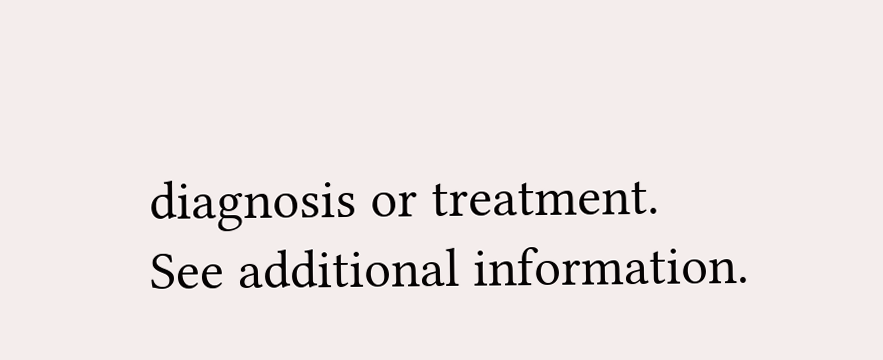diagnosis or treatment.
See additional information.